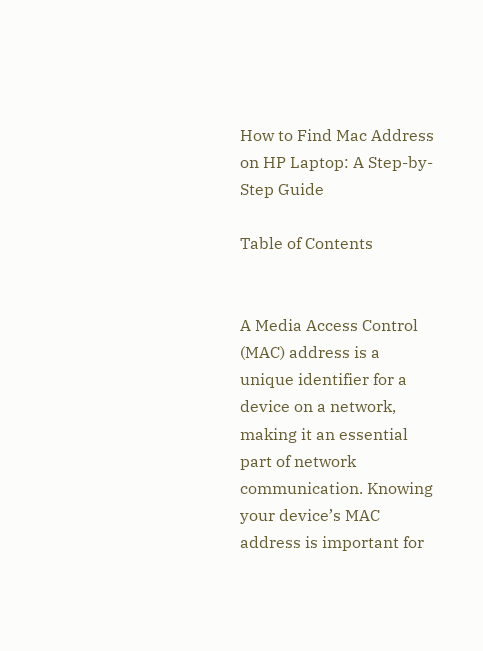How to Find Mac Address on HP Laptop: A Step-by-Step Guide

Table of Contents


A Media Access Control (MAC) address is a unique identifier for a device on a network, making it an essential part of network communication. Knowing your device’s MAC address is important for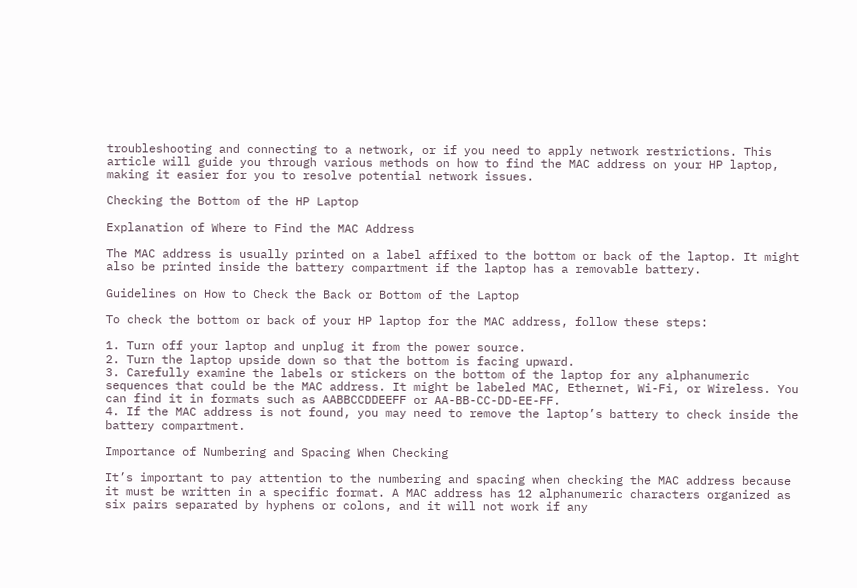troubleshooting and connecting to a network, or if you need to apply network restrictions. This article will guide you through various methods on how to find the MAC address on your HP laptop, making it easier for you to resolve potential network issues.

Checking the Bottom of the HP Laptop

Explanation of Where to Find the MAC Address

The MAC address is usually printed on a label affixed to the bottom or back of the laptop. It might also be printed inside the battery compartment if the laptop has a removable battery.

Guidelines on How to Check the Back or Bottom of the Laptop

To check the bottom or back of your HP laptop for the MAC address, follow these steps:

1. Turn off your laptop and unplug it from the power source.
2. Turn the laptop upside down so that the bottom is facing upward.
3. Carefully examine the labels or stickers on the bottom of the laptop for any alphanumeric sequences that could be the MAC address. It might be labeled MAC, Ethernet, Wi-Fi, or Wireless. You can find it in formats such as AABBCCDDEEFF or AA-BB-CC-DD-EE-FF.
4. If the MAC address is not found, you may need to remove the laptop’s battery to check inside the battery compartment.

Importance of Numbering and Spacing When Checking

It’s important to pay attention to the numbering and spacing when checking the MAC address because it must be written in a specific format. A MAC address has 12 alphanumeric characters organized as six pairs separated by hyphens or colons, and it will not work if any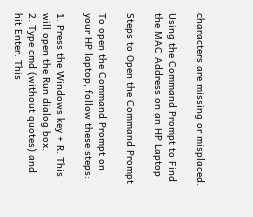characters are missing or misplaced.

Using the Command Prompt to Find the MAC Address on an HP Laptop

Steps to Open the Command Prompt

To open the Command Prompt on your HP laptop, follow these steps:

1. Press the Windows key + R. This will open the Run dialog box.
2. Type cmd (without quotes) and hit Enter. This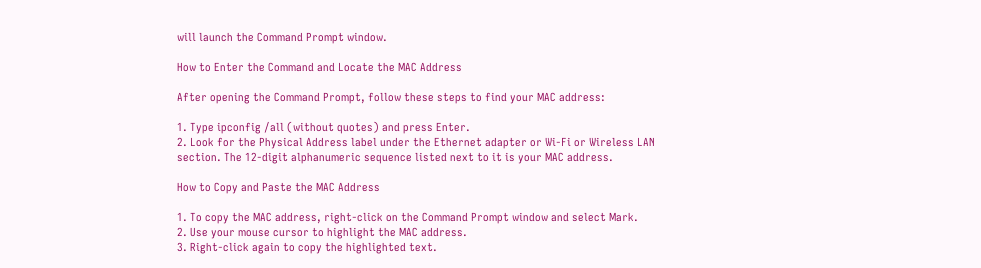will launch the Command Prompt window.

How to Enter the Command and Locate the MAC Address

After opening the Command Prompt, follow these steps to find your MAC address:

1. Type ipconfig /all (without quotes) and press Enter.
2. Look for the Physical Address label under the Ethernet adapter or Wi-Fi or Wireless LAN section. The 12-digit alphanumeric sequence listed next to it is your MAC address.

How to Copy and Paste the MAC Address

1. To copy the MAC address, right-click on the Command Prompt window and select Mark.
2. Use your mouse cursor to highlight the MAC address.
3. Right-click again to copy the highlighted text.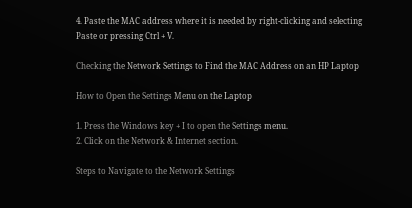4. Paste the MAC address where it is needed by right-clicking and selecting Paste or pressing Ctrl + V.

Checking the Network Settings to Find the MAC Address on an HP Laptop

How to Open the Settings Menu on the Laptop

1. Press the Windows key + I to open the Settings menu.
2. Click on the Network & Internet section.

Steps to Navigate to the Network Settings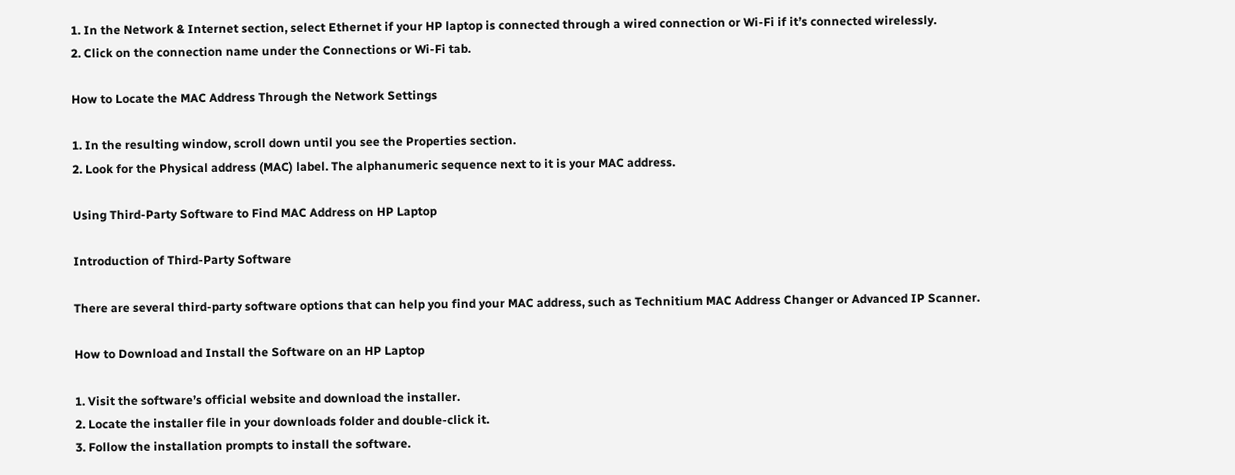1. In the Network & Internet section, select Ethernet if your HP laptop is connected through a wired connection or Wi-Fi if it’s connected wirelessly.
2. Click on the connection name under the Connections or Wi-Fi tab.

How to Locate the MAC Address Through the Network Settings

1. In the resulting window, scroll down until you see the Properties section.
2. Look for the Physical address (MAC) label. The alphanumeric sequence next to it is your MAC address.

Using Third-Party Software to Find MAC Address on HP Laptop

Introduction of Third-Party Software

There are several third-party software options that can help you find your MAC address, such as Technitium MAC Address Changer or Advanced IP Scanner.

How to Download and Install the Software on an HP Laptop

1. Visit the software’s official website and download the installer.
2. Locate the installer file in your downloads folder and double-click it.
3. Follow the installation prompts to install the software.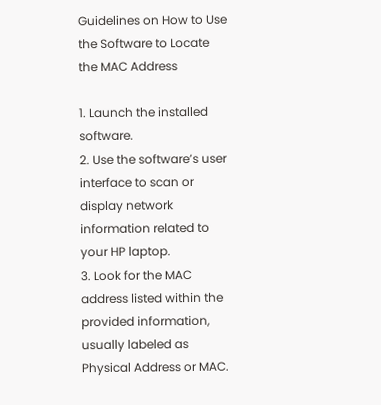Guidelines on How to Use the Software to Locate the MAC Address

1. Launch the installed software.
2. Use the software’s user interface to scan or display network information related to your HP laptop.
3. Look for the MAC address listed within the provided information, usually labeled as Physical Address or MAC.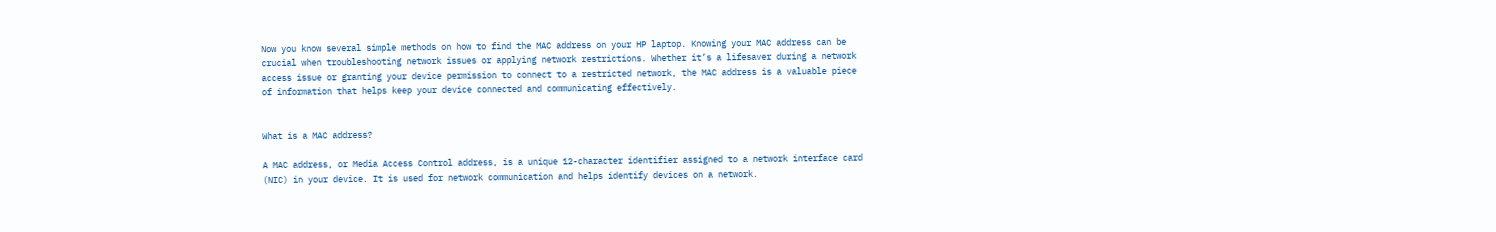Now you know several simple methods on how to find the MAC address on your HP laptop. Knowing your MAC address can be crucial when troubleshooting network issues or applying network restrictions. Whether it’s a lifesaver during a network access issue or granting your device permission to connect to a restricted network, the MAC address is a valuable piece of information that helps keep your device connected and communicating effectively.


What is a MAC address?

A MAC address, or Media Access Control address, is a unique 12-character identifier assigned to a network interface card (NIC) in your device. It is used for network communication and helps identify devices on a network.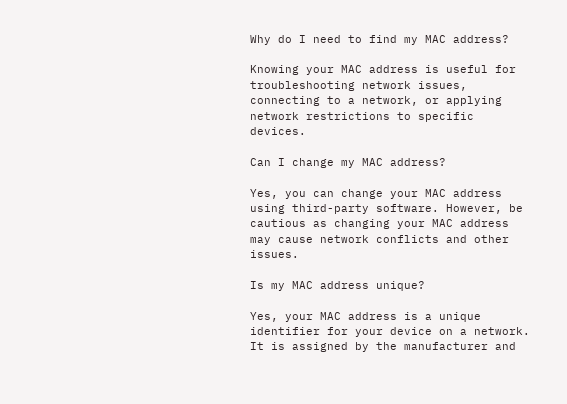Why do I need to find my MAC address?

Knowing your MAC address is useful for troubleshooting network issues, connecting to a network, or applying network restrictions to specific devices.

Can I change my MAC address?

Yes, you can change your MAC address using third-party software. However, be cautious as changing your MAC address may cause network conflicts and other issues.

Is my MAC address unique?

Yes, your MAC address is a unique identifier for your device on a network. It is assigned by the manufacturer and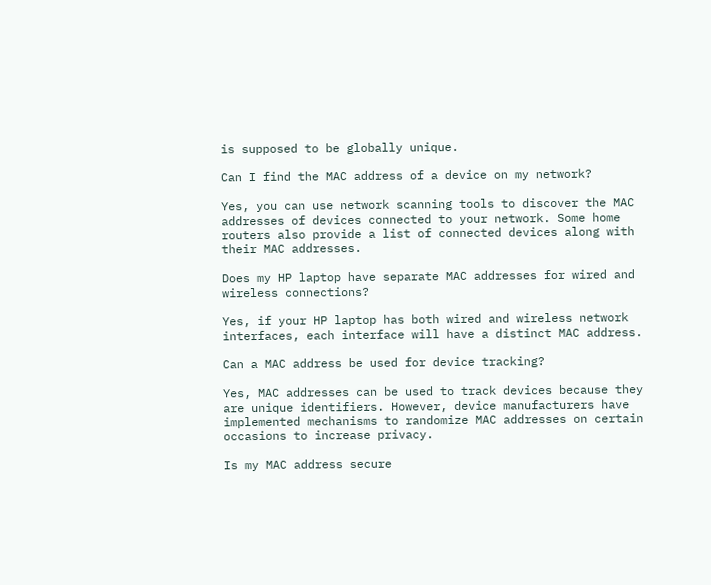is supposed to be globally unique.

Can I find the MAC address of a device on my network?

Yes, you can use network scanning tools to discover the MAC addresses of devices connected to your network. Some home routers also provide a list of connected devices along with their MAC addresses.

Does my HP laptop have separate MAC addresses for wired and wireless connections?

Yes, if your HP laptop has both wired and wireless network interfaces, each interface will have a distinct MAC address.

Can a MAC address be used for device tracking?

Yes, MAC addresses can be used to track devices because they are unique identifiers. However, device manufacturers have implemented mechanisms to randomize MAC addresses on certain occasions to increase privacy.

Is my MAC address secure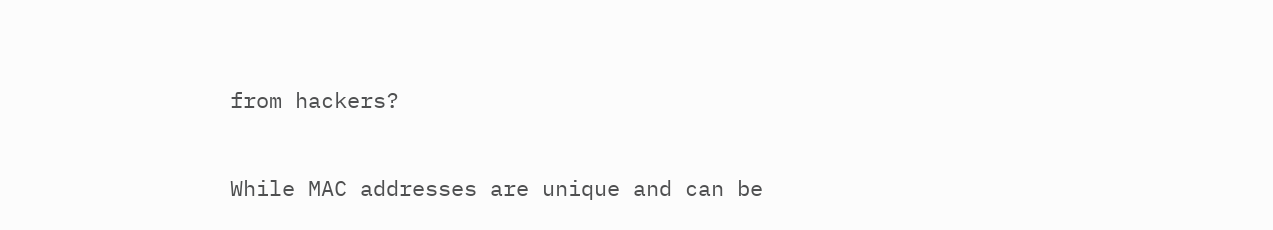from hackers?

While MAC addresses are unique and can be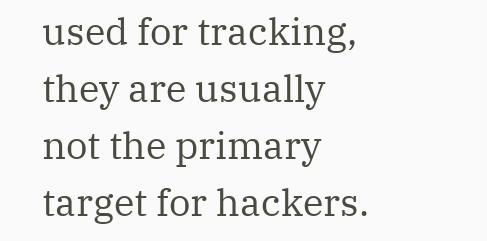used for tracking, they are usually not the primary target for hackers.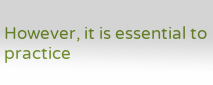However, it is essential to practice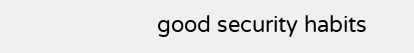good security habits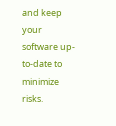and keep your software up-to-date to minimize risks.